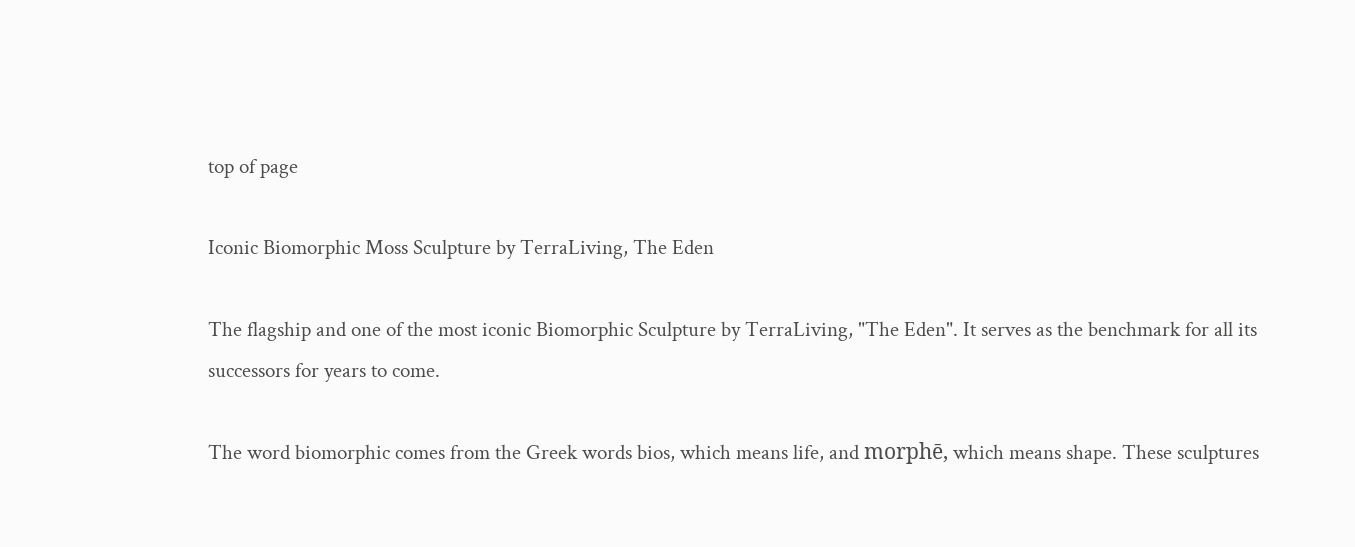top of page

Iconic Biomorphic Moss Sculpture by TerraLiving, The Eden

The flagship and one of the most iconic Biomorphic Sculpture by TerraLiving, "The Eden". It serves as the benchmark for all its successors for years to come.

The word biomorphic comes from the Greek words bios, which means life, and morphē, which means shape. These sculptures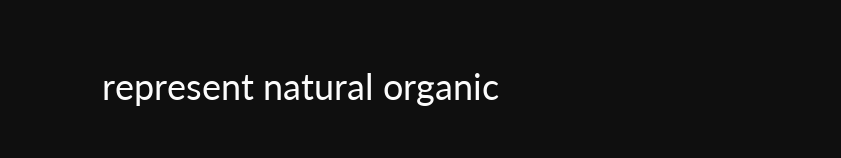represent natural organic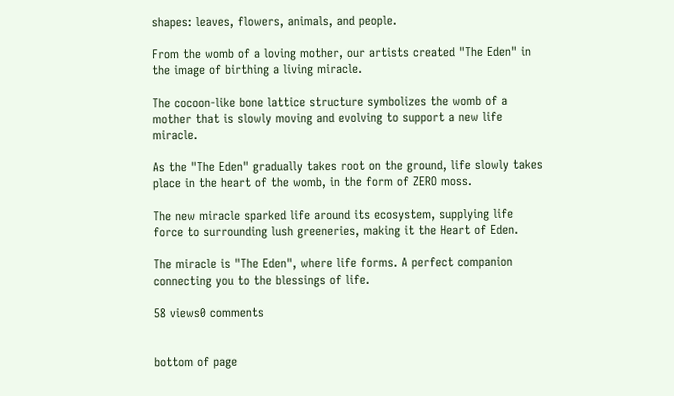shapes: leaves, flowers, animals, and people.

From the womb of a loving mother, our artists created "The Eden" in the image of birthing a living miracle.

The cocoon-like bone lattice structure symbolizes the womb of a mother that is slowly moving and evolving to support a new life miracle.

As the "The Eden" gradually takes root on the ground, life slowly takes place in the heart of the womb, in the form of ZERO moss.

The new miracle sparked life around its ecosystem, supplying life force to surrounding lush greeneries, making it the Heart of Eden.

The miracle is "The Eden", where life forms. A perfect companion connecting you to the blessings of life.

58 views0 comments


bottom of page